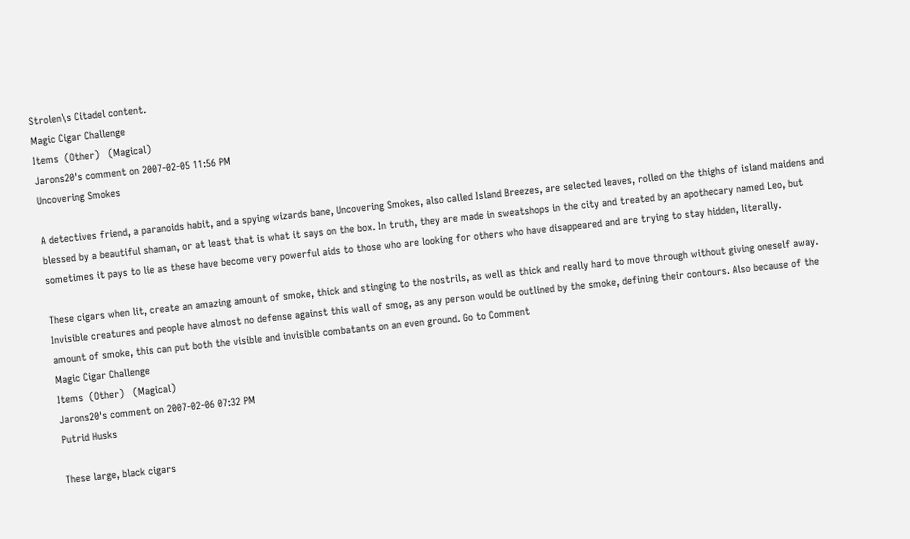Strolen\s Citadel content.
Magic Cigar Challenge
Items  (Other)   (Magical)
Jarons20's comment on 2007-02-05 11:56 PM
Uncovering Smokes

A detectives friend, a paranoids habit, and a spying wizards bane, Uncovering Smokes, also called Island Breezes, are selected leaves, rolled on the thighs of island maidens and blessed by a beautiful shaman, or at least that is what it says on the box. In truth, they are made in sweatshops in the city and treated by an apothecary named Leo, but sometimes it pays to lie as these have become very powerful aids to those who are looking for others who have disappeared and are trying to stay hidden, literally.

These cigars when lit, create an amazing amount of smoke, thick and stinging to the nostrils, as well as thick and really hard to move through without giving oneself away. Invisible creatures and people have almost no defense against this wall of smog, as any person would be outlined by the smoke, defining their contours. Also because of the amount of smoke, this can put both the visible and invisible combatants on an even ground. Go to Comment
Magic Cigar Challenge
Items  (Other)   (Magical)
Jarons20's comment on 2007-02-06 07:32 PM
Putrid Husks

These large, black cigars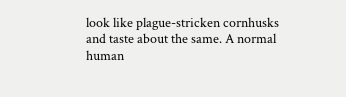look like plague-stricken cornhusks and taste about the same. A normal human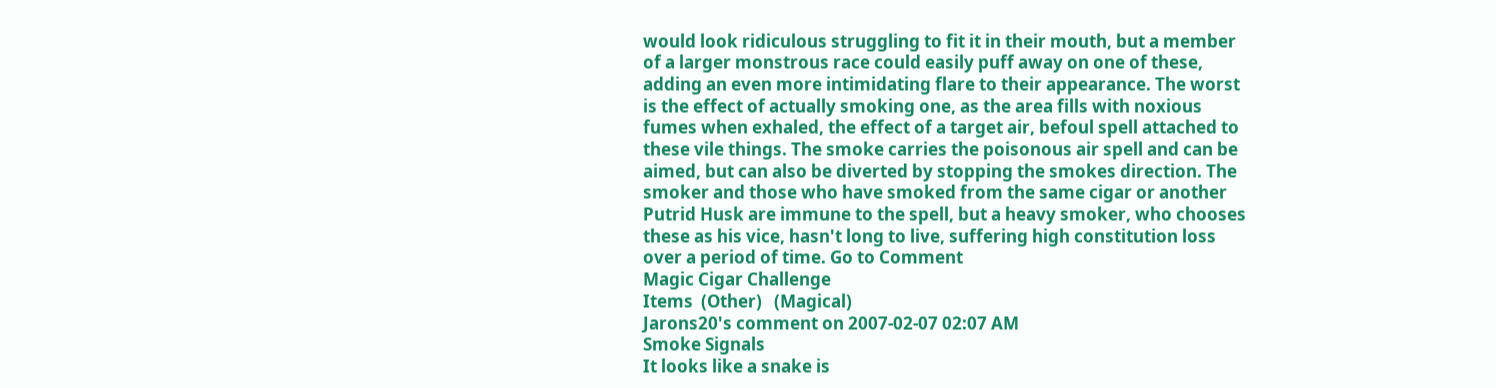would look ridiculous struggling to fit it in their mouth, but a member of a larger monstrous race could easily puff away on one of these, adding an even more intimidating flare to their appearance. The worst is the effect of actually smoking one, as the area fills with noxious fumes when exhaled, the effect of a target air, befoul spell attached to these vile things. The smoke carries the poisonous air spell and can be aimed, but can also be diverted by stopping the smokes direction. The smoker and those who have smoked from the same cigar or another Putrid Husk are immune to the spell, but a heavy smoker, who chooses these as his vice, hasn't long to live, suffering high constitution loss over a period of time. Go to Comment
Magic Cigar Challenge
Items  (Other)   (Magical)
Jarons20's comment on 2007-02-07 02:07 AM
Smoke Signals
It looks like a snake is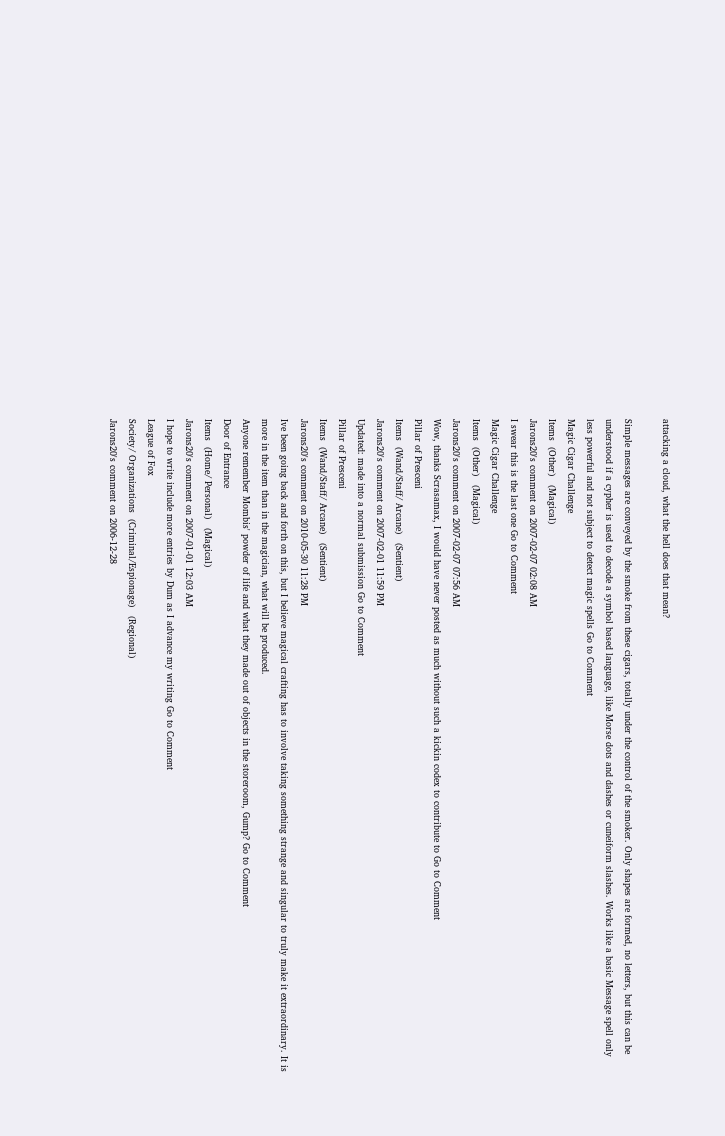attacking a cloud, what the hell does that mean?

Simple messages are conveyed by the smoke from these cigars, totally under the control of the smoker. Only shapes are formed, no letters, but this can be understood if a cypher is used to decode a symbol based language, like Morse dots and dashes or cuneiform slashes. Works like a basic Message spell only less powerful and not subject to detect magic spells Go to Comment
Magic Cigar Challenge
Items  (Other)   (Magical)
Jarons20's comment on 2007-02-07 02:08 AM
I swear this is the last one Go to Comment
Magic Cigar Challenge
Items  (Other)   (Magical)
Jarons20's comment on 2007-02-07 07:56 AM
Wow, thanks Scrasamax, I would have never posted as much without such a kickin codex to contribute to Go to Comment
Pillar of Presceni
Items  (Wand/Staff/ Arcane)   (Sentient)
Jarons20's comment on 2007-02-01 11:59 PM
Updated: made into a normal submission Go to Comment
Pillar of Presceni
Items  (Wand/Staff/ Arcane)   (Sentient)
Jarons20's comment on 2010-05-30 11:28 PM
Ive been going back and forth on this, but I believe magical crafting has to involve taking something strange and singular to truly make it extraordinary. It is more in the item than in the magician, what will be produced.
Anyone remember Mombis' powder of life and what they made out of objects in the storeroom, Gump? Go to Comment
Door of Entrance
Items  (Home/ Personal)   (Magical)
Jarons20's comment on 2007-01-01 12:03 AM
I hope to write include more entries by Dum as I advance my writing Go to Comment
League of Fox
Society/ Organizations  (Criminal/Espionage)   (Regional)
Jarons20's comment on 2006-12-28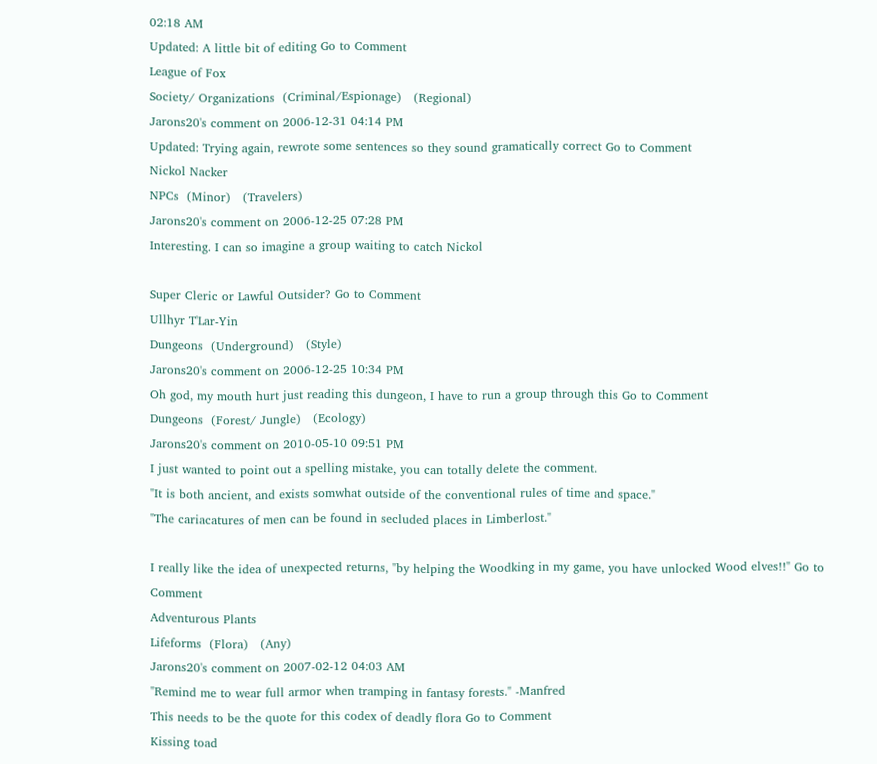02:18 AM
Updated: A little bit of editing Go to Comment
League of Fox
Society/ Organizations  (Criminal/Espionage)   (Regional)
Jarons20's comment on 2006-12-31 04:14 PM
Updated: Trying again, rewrote some sentences so they sound gramatically correct Go to Comment
Nickol Nacker
NPCs  (Minor)   (Travelers)
Jarons20's comment on 2006-12-25 07:28 PM
Interesting. I can so imagine a group waiting to catch Nickol

Super Cleric or Lawful Outsider? Go to Comment
Ullhyr T'Lar-Yin
Dungeons  (Underground)   (Style)
Jarons20's comment on 2006-12-25 10:34 PM
Oh god, my mouth hurt just reading this dungeon, I have to run a group through this Go to Comment
Dungeons  (Forest/ Jungle)   (Ecology)
Jarons20's comment on 2010-05-10 09:51 PM
I just wanted to point out a spelling mistake, you can totally delete the comment.
"It is both ancient, and exists somwhat outside of the conventional rules of time and space."
"The cariacatures of men can be found in secluded places in Limberlost."

I really like the idea of unexpected returns, "by helping the Woodking in my game, you have unlocked Wood elves!!" Go to Comment
Adventurous Plants
Lifeforms  (Flora)   (Any)
Jarons20's comment on 2007-02-12 04:03 AM
"Remind me to wear full armor when tramping in fantasy forests." -Manfred
This needs to be the quote for this codex of deadly flora Go to Comment
Kissing toad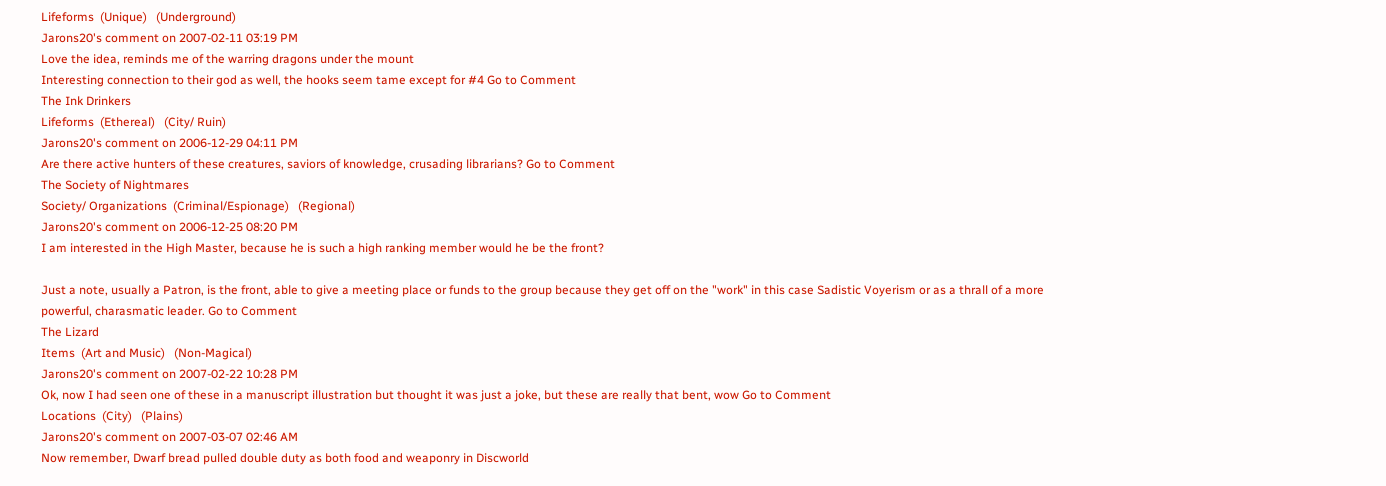Lifeforms  (Unique)   (Underground)
Jarons20's comment on 2007-02-11 03:19 PM
Love the idea, reminds me of the warring dragons under the mount
Interesting connection to their god as well, the hooks seem tame except for #4 Go to Comment
The Ink Drinkers
Lifeforms  (Ethereal)   (City/ Ruin)
Jarons20's comment on 2006-12-29 04:11 PM
Are there active hunters of these creatures, saviors of knowledge, crusading librarians? Go to Comment
The Society of Nightmares
Society/ Organizations  (Criminal/Espionage)   (Regional)
Jarons20's comment on 2006-12-25 08:20 PM
I am interested in the High Master, because he is such a high ranking member would he be the front?

Just a note, usually a Patron, is the front, able to give a meeting place or funds to the group because they get off on the "work" in this case Sadistic Voyerism or as a thrall of a more powerful, charasmatic leader. Go to Comment
The Lizard
Items  (Art and Music)   (Non-Magical)
Jarons20's comment on 2007-02-22 10:28 PM
Ok, now I had seen one of these in a manuscript illustration but thought it was just a joke, but these are really that bent, wow Go to Comment
Locations  (City)   (Plains)
Jarons20's comment on 2007-03-07 02:46 AM
Now remember, Dwarf bread pulled double duty as both food and weaponry in Discworld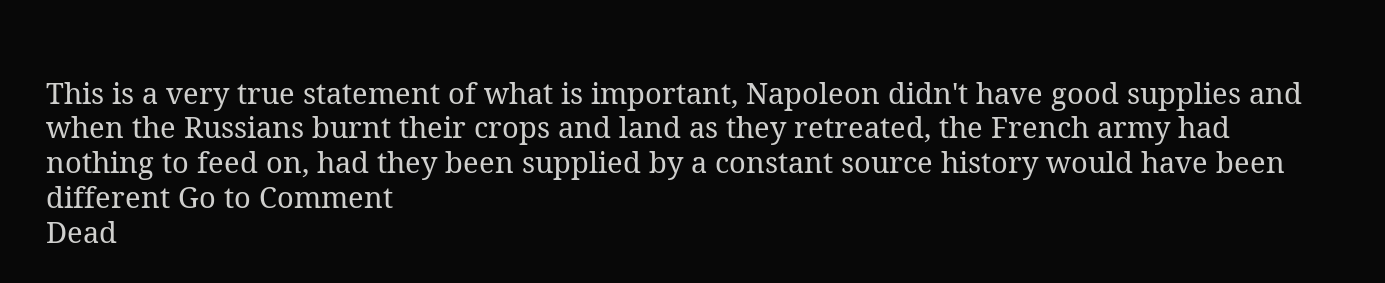This is a very true statement of what is important, Napoleon didn't have good supplies and when the Russians burnt their crops and land as they retreated, the French army had nothing to feed on, had they been supplied by a constant source history would have been different Go to Comment
Dead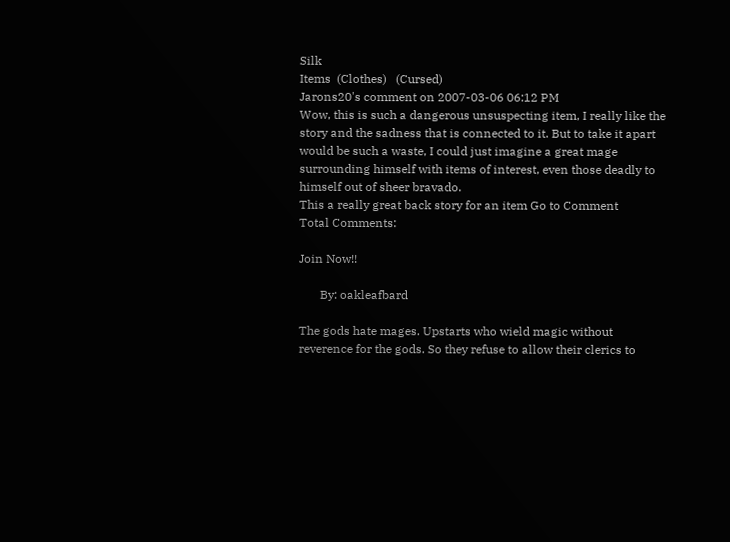Silk
Items  (Clothes)   (Cursed)
Jarons20's comment on 2007-03-06 06:12 PM
Wow, this is such a dangerous unsuspecting item, I really like the story and the sadness that is connected to it. But to take it apart would be such a waste, I could just imagine a great mage surrounding himself with items of interest, even those deadly to himself out of sheer bravado.
This a really great back story for an item Go to Comment
Total Comments:

Join Now!!

       By: oakleafbard

The gods hate mages. Upstarts who wield magic without reverence for the gods. So they refuse to allow their clerics to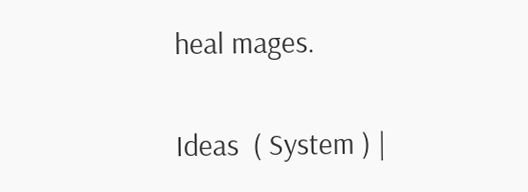heal mages.

Ideas  ( System ) |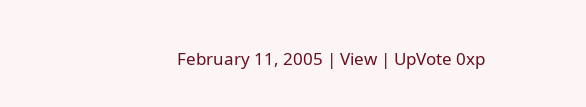February 11, 2005 | View | UpVote 0xp